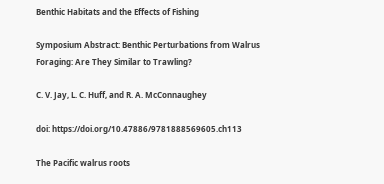Benthic Habitats and the Effects of Fishing

Symposium Abstract: Benthic Perturbations from Walrus Foraging: Are They Similar to Trawling?

C. V. Jay, L. C. Huff, and R. A. McConnaughey

doi: https://doi.org/10.47886/9781888569605.ch113

The Pacific walrus roots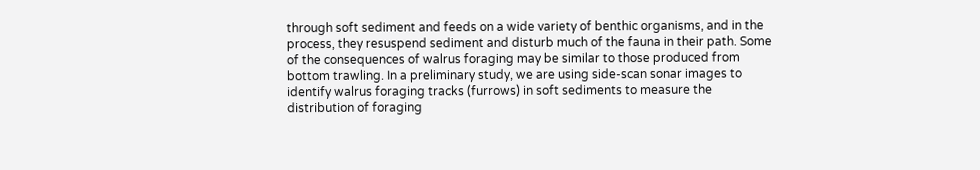through soft sediment and feeds on a wide variety of benthic organisms, and in the process, they resuspend sediment and disturb much of the fauna in their path. Some of the consequences of walrus foraging may be similar to those produced from bottom trawling. In a preliminary study, we are using side-scan sonar images to identify walrus foraging tracks (furrows) in soft sediments to measure the distribution of foraging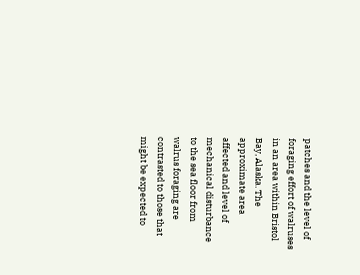patches and the level of foraging effort of walruses in an area within Bristol Bay, Alaska. The approximate area affected and level of mechanical disturbance to the sea floor from walrus foraging are contrasted to those that might be expected to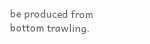be produced from bottom trawling.